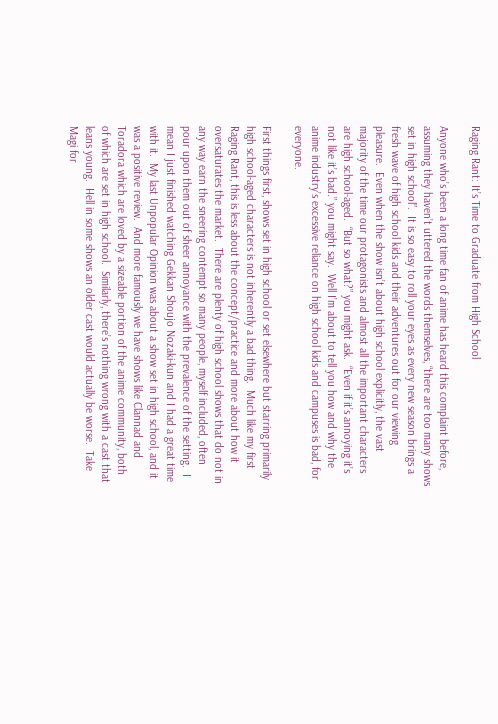Raging Rant: It’s Time to Graduate from High School

Anyone who’s been a long time fan of anime has heard this complaint before, assuming they haven’t uttered the words themselves, “there are too many shows set in high school”.  It is so easy to roll your eyes as every new season brings a fresh wave of high school kids and their adventures out for our viewing pleasure.  Even when the show isn’t about high school explicitly, the vast majority of the time our protagonists and almost all the important characters are high school-aged.  “But so what?” you might ask.  “Even if it’s annoying it’s not like it’s bad.” you might say.  Well I’m about to tell you how and why the anime industry’s excessive reliance on high school kids and campuses is bad, for everyone.

First things first, shows set in high school or set elsewhere but starring primarily high school-aged characters is not inherently a bad thing.  Much like my first Raging Rant, this is less about the concept/practice and more about how it oversaturates the market.  There are plenty of high school shows that do not in any way earn the sneering contempt so many people, myself included, often pour upon them out of sheer annoyance with the prevalence of the setting.  I mean I just finished watching Gekkan Shoujo Nozaki-kun and I had a great time with it.  My last Unpopular Opinion was about a show set in high school, and it was a positive review.  And more famously we have shows like Clannad and Toradora which are loved by a sizeable portion of the anime community, both of which are set in high school.  Similarly, there’s nothing wrong with a cast that leans young.  Hell in some shows an older cast would actually be worse.  Take Magi for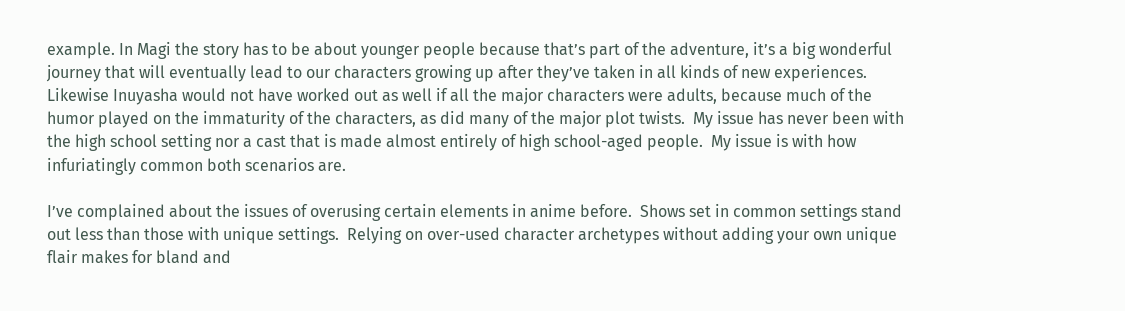example. In Magi the story has to be about younger people because that’s part of the adventure, it’s a big wonderful journey that will eventually lead to our characters growing up after they’ve taken in all kinds of new experiences.  Likewise Inuyasha would not have worked out as well if all the major characters were adults, because much of the humor played on the immaturity of the characters, as did many of the major plot twists.  My issue has never been with the high school setting nor a cast that is made almost entirely of high school-aged people.  My issue is with how infuriatingly common both scenarios are.

I’ve complained about the issues of overusing certain elements in anime before.  Shows set in common settings stand out less than those with unique settings.  Relying on over-used character archetypes without adding your own unique flair makes for bland and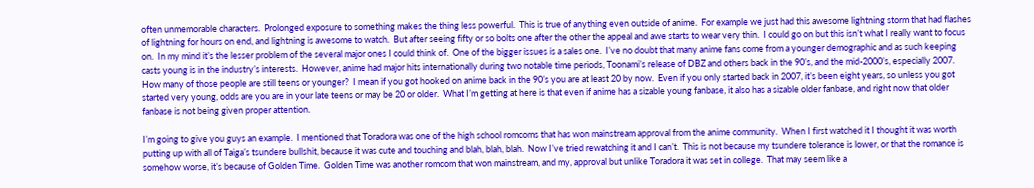often unmemorable characters.  Prolonged exposure to something makes the thing less powerful.  This is true of anything even outside of anime.  For example we just had this awesome lightning storm that had flashes of lightning for hours on end, and lightning is awesome to watch.  But after seeing fifty or so bolts one after the other the appeal and awe starts to wear very thin.  I could go on but this isn’t what I really want to focus on.  In my mind it’s the lesser problem of the several major ones I could think of.  One of the bigger issues is a sales one.  I’ve no doubt that many anime fans come from a younger demographic and as such keeping casts young is in the industry’s interests.  However, anime had major hits internationally during two notable time periods, Toonami’s release of DBZ and others back in the 90’s, and the mid-2000’s, especially 2007.  How many of those people are still teens or younger?  I mean if you got hooked on anime back in the 90’s you are at least 20 by now.  Even if you only started back in 2007, it’s been eight years, so unless you got started very young, odds are you are in your late teens or may be 20 or older.  What I’m getting at here is that even if anime has a sizable young fanbase, it also has a sizable older fanbase, and right now that older fanbase is not being given proper attention.

I’m going to give you guys an example.  I mentioned that Toradora was one of the high school romcoms that has won mainstream approval from the anime community.  When I first watched it I thought it was worth putting up with all of Taiga’s tsundere bullshit, because it was cute and touching and blah, blah, blah.  Now I’ve tried rewatching it and I can’t.  This is not because my tsundere tolerance is lower, or that the romance is somehow worse, it’s because of Golden Time.  Golden Time was another romcom that won mainstream, and my, approval but unlike Toradora it was set in college.  That may seem like a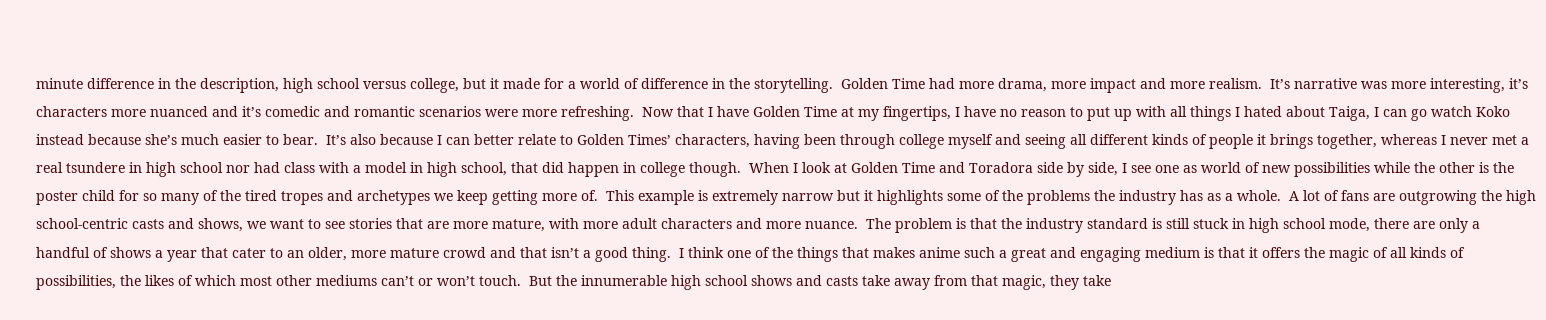minute difference in the description, high school versus college, but it made for a world of difference in the storytelling.  Golden Time had more drama, more impact and more realism.  It’s narrative was more interesting, it’s characters more nuanced and it’s comedic and romantic scenarios were more refreshing.  Now that I have Golden Time at my fingertips, I have no reason to put up with all things I hated about Taiga, I can go watch Koko instead because she’s much easier to bear.  It’s also because I can better relate to Golden Times’ characters, having been through college myself and seeing all different kinds of people it brings together, whereas I never met a real tsundere in high school nor had class with a model in high school, that did happen in college though.  When I look at Golden Time and Toradora side by side, I see one as world of new possibilities while the other is the poster child for so many of the tired tropes and archetypes we keep getting more of.  This example is extremely narrow but it highlights some of the problems the industry has as a whole.  A lot of fans are outgrowing the high school-centric casts and shows, we want to see stories that are more mature, with more adult characters and more nuance.  The problem is that the industry standard is still stuck in high school mode, there are only a handful of shows a year that cater to an older, more mature crowd and that isn’t a good thing.  I think one of the things that makes anime such a great and engaging medium is that it offers the magic of all kinds of possibilities, the likes of which most other mediums can’t or won’t touch.  But the innumerable high school shows and casts take away from that magic, they take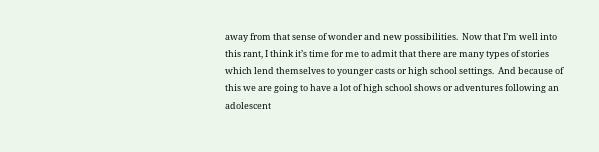away from that sense of wonder and new possibilities.  Now that I’m well into this rant, I think it’s time for me to admit that there are many types of stories which lend themselves to younger casts or high school settings.  And because of this we are going to have a lot of high school shows or adventures following an adolescent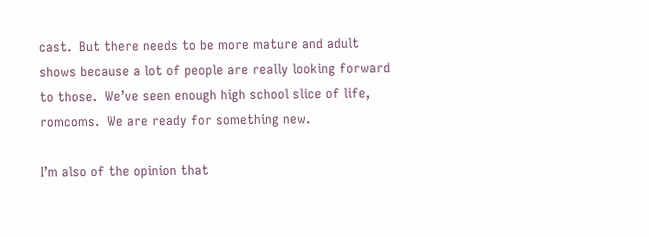cast.  But there needs to be more mature and adult shows because a lot of people are really looking forward to those.  We’ve seen enough high school slice of life, romcoms.  We are ready for something new.

I’m also of the opinion that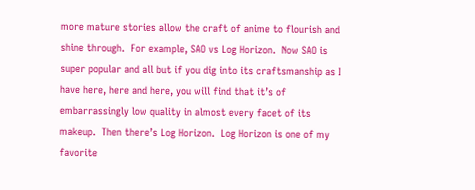more mature stories allow the craft of anime to flourish and shine through.  For example, SAO vs Log Horizon.  Now SAO is super popular and all but if you dig into its craftsmanship as I have here, here and here, you will find that it’s of embarrassingly low quality in almost every facet of its makeup.  Then there’s Log Horizon.  Log Horizon is one of my favorite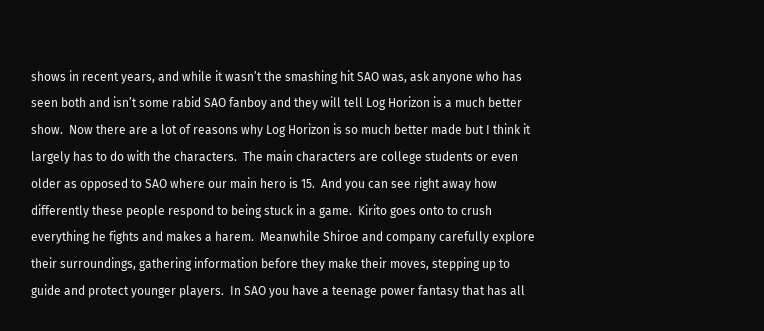shows in recent years, and while it wasn’t the smashing hit SAO was, ask anyone who has seen both and isn’t some rabid SAO fanboy and they will tell Log Horizon is a much better show.  Now there are a lot of reasons why Log Horizon is so much better made but I think it largely has to do with the characters.  The main characters are college students or even older as opposed to SAO where our main hero is 15.  And you can see right away how differently these people respond to being stuck in a game.  Kirito goes onto to crush everything he fights and makes a harem.  Meanwhile Shiroe and company carefully explore their surroundings, gathering information before they make their moves, stepping up to guide and protect younger players.  In SAO you have a teenage power fantasy that has all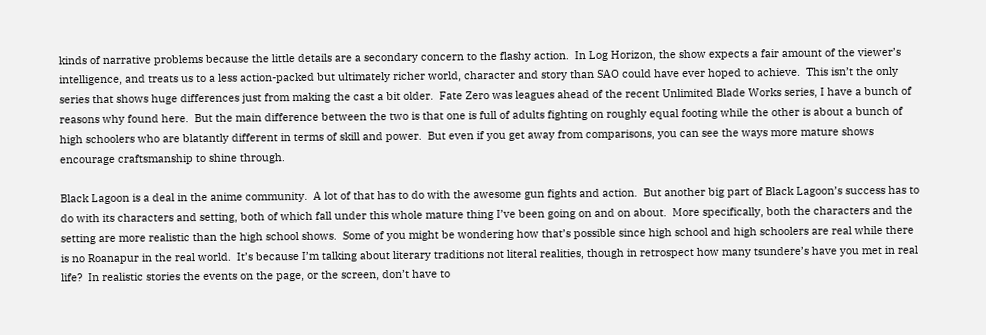kinds of narrative problems because the little details are a secondary concern to the flashy action.  In Log Horizon, the show expects a fair amount of the viewer’s intelligence, and treats us to a less action-packed but ultimately richer world, character and story than SAO could have ever hoped to achieve.  This isn’t the only series that shows huge differences just from making the cast a bit older.  Fate Zero was leagues ahead of the recent Unlimited Blade Works series, I have a bunch of reasons why found here.  But the main difference between the two is that one is full of adults fighting on roughly equal footing while the other is about a bunch of high schoolers who are blatantly different in terms of skill and power.  But even if you get away from comparisons, you can see the ways more mature shows encourage craftsmanship to shine through.

Black Lagoon is a deal in the anime community.  A lot of that has to do with the awesome gun fights and action.  But another big part of Black Lagoon’s success has to do with its characters and setting, both of which fall under this whole mature thing I’ve been going on and on about.  More specifically, both the characters and the setting are more realistic than the high school shows.  Some of you might be wondering how that’s possible since high school and high schoolers are real while there is no Roanapur in the real world.  It’s because I’m talking about literary traditions not literal realities, though in retrospect how many tsundere’s have you met in real life?  In realistic stories the events on the page, or the screen, don’t have to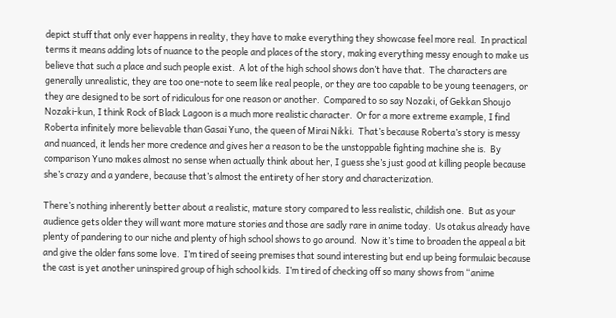depict stuff that only ever happens in reality, they have to make everything they showcase feel more real.  In practical terms it means adding lots of nuance to the people and places of the story, making everything messy enough to make us believe that such a place and such people exist.  A lot of the high school shows don’t have that.  The characters are generally unrealistic, they are too one-note to seem like real people, or they are too capable to be young teenagers, or they are designed to be sort of ridiculous for one reason or another.  Compared to so say Nozaki, of Gekkan Shoujo Nozaki-kun, I think Rock of Black Lagoon is a much more realistic character.  Or for a more extreme example, I find Roberta infinitely more believable than Gasai Yuno, the queen of Mirai Nikki.  That’s because Roberta’s story is messy and nuanced, it lends her more credence and gives her a reason to be the unstoppable fighting machine she is.  By comparison Yuno makes almost no sense when actually think about her, I guess she’s just good at killing people because she’s crazy and a yandere, because that’s almost the entirety of her story and characterization.

There’s nothing inherently better about a realistic, mature story compared to less realistic, childish one.  But as your audience gets older they will want more mature stories and those are sadly rare in anime today.  Us otakus already have plenty of pandering to our niche and plenty of high school shows to go around.  Now it’s time to broaden the appeal a bit and give the older fans some love.  I’m tired of seeing premises that sound interesting but end up being formulaic because the cast is yet another uninspired group of high school kids.  I’m tired of checking off so many shows from “anime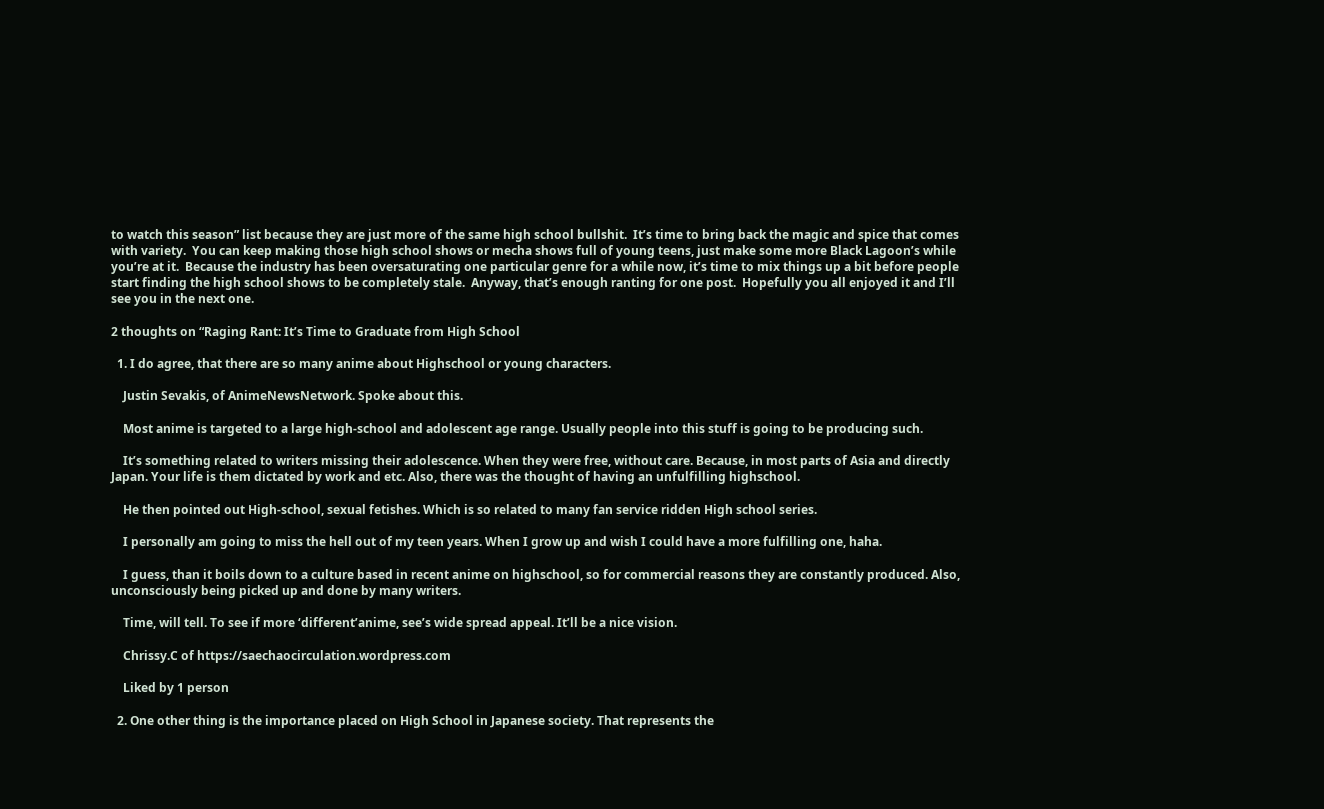to watch this season” list because they are just more of the same high school bullshit.  It’s time to bring back the magic and spice that comes with variety.  You can keep making those high school shows or mecha shows full of young teens, just make some more Black Lagoon’s while you’re at it.  Because the industry has been oversaturating one particular genre for a while now, it’s time to mix things up a bit before people start finding the high school shows to be completely stale.  Anyway, that’s enough ranting for one post.  Hopefully you all enjoyed it and I’ll see you in the next one.

2 thoughts on “Raging Rant: It’s Time to Graduate from High School

  1. I do agree, that there are so many anime about Highschool or young characters.

    Justin Sevakis, of AnimeNewsNetwork. Spoke about this.

    Most anime is targeted to a large high-school and adolescent age range. Usually people into this stuff is going to be producing such.

    It’s something related to writers missing their adolescence. When they were free, without care. Because, in most parts of Asia and directly Japan. Your life is them dictated by work and etc. Also, there was the thought of having an unfulfilling highschool.

    He then pointed out High-school, sexual fetishes. Which is so related to many fan service ridden High school series.

    I personally am going to miss the hell out of my teen years. When I grow up and wish I could have a more fulfilling one, haha.

    I guess, than it boils down to a culture based in recent anime on highschool, so for commercial reasons they are constantly produced. Also, unconsciously being picked up and done by many writers.

    Time, will tell. To see if more ‘different’anime, see’s wide spread appeal. It’ll be a nice vision.

    Chrissy.C of https://saechaocirculation.wordpress.com

    Liked by 1 person

  2. One other thing is the importance placed on High School in Japanese society. That represents the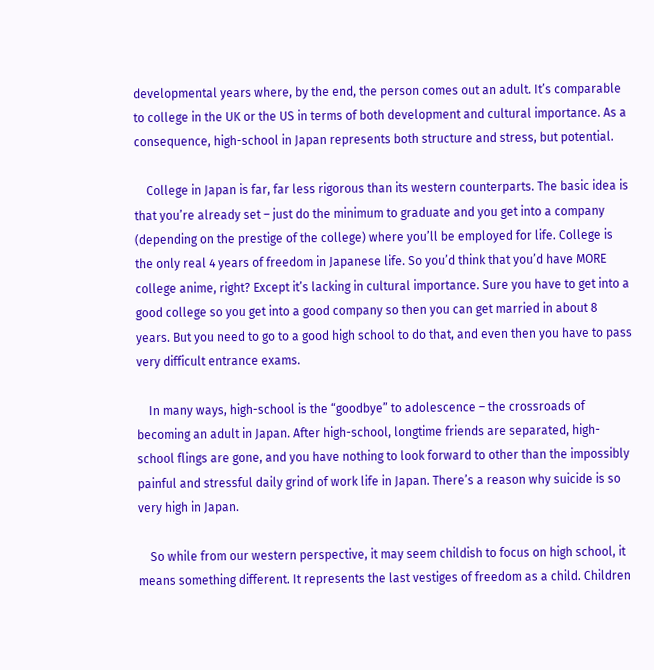developmental years where, by the end, the person comes out an adult. It’s comparable to college in the UK or the US in terms of both development and cultural importance. As a consequence, high-school in Japan represents both structure and stress, but potential.

    College in Japan is far, far less rigorous than its western counterparts. The basic idea is that you’re already set – just do the minimum to graduate and you get into a company (depending on the prestige of the college) where you’ll be employed for life. College is the only real 4 years of freedom in Japanese life. So you’d think that you’d have MORE college anime, right? Except it’s lacking in cultural importance. Sure you have to get into a good college so you get into a good company so then you can get married in about 8 years. But you need to go to a good high school to do that, and even then you have to pass very difficult entrance exams.

    In many ways, high-school is the “goodbye” to adolescence – the crossroads of becoming an adult in Japan. After high-school, longtime friends are separated, high-school flings are gone, and you have nothing to look forward to other than the impossibly painful and stressful daily grind of work life in Japan. There’s a reason why suicide is so very high in Japan.

    So while from our western perspective, it may seem childish to focus on high school, it means something different. It represents the last vestiges of freedom as a child. Children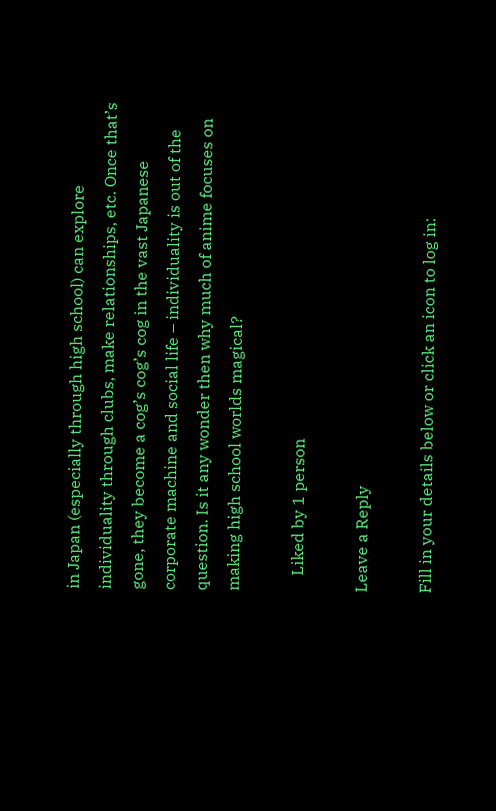in Japan (especially through high school) can explore individuality through clubs, make relationships, etc. Once that’s gone, they become a cog’s cog’s cog in the vast Japanese corporate machine and social life – individuality is out of the question. Is it any wonder then why much of anime focuses on making high school worlds magical?

    Liked by 1 person

Leave a Reply

Fill in your details below or click an icon to log in: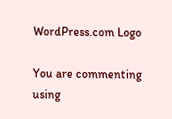WordPress.com Logo

You are commenting using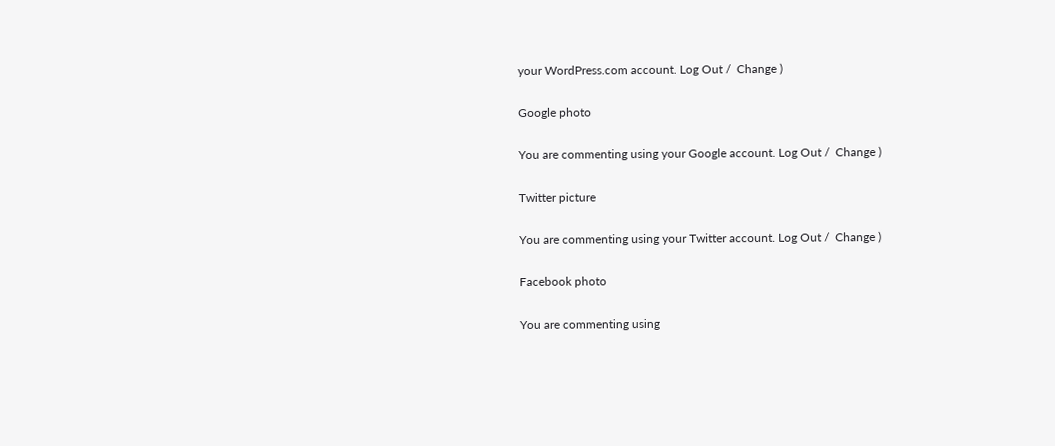your WordPress.com account. Log Out /  Change )

Google photo

You are commenting using your Google account. Log Out /  Change )

Twitter picture

You are commenting using your Twitter account. Log Out /  Change )

Facebook photo

You are commenting using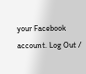your Facebook account. Log Out /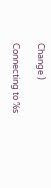Change )

Connecting to %s